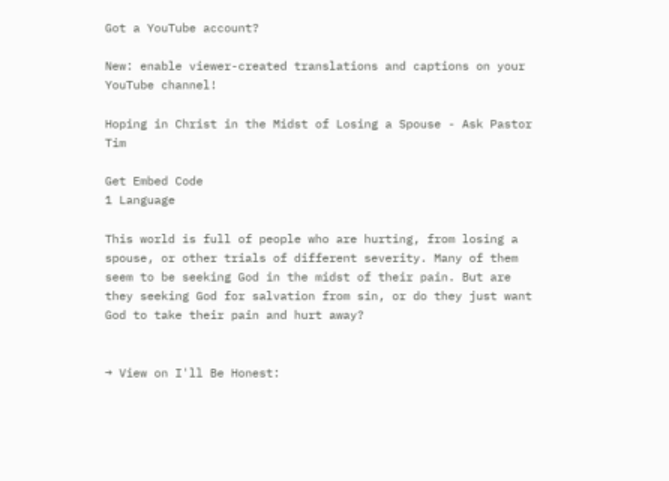Got a YouTube account?

New: enable viewer-created translations and captions on your YouTube channel!

Hoping in Christ in the Midst of Losing a Spouse - Ask Pastor Tim

Get Embed Code
1 Language

This world is full of people who are hurting, from losing a spouse, or other trials of different severity. Many of them seem to be seeking God in the midst of their pain. But are they seeking God for salvation from sin, or do they just want God to take their pain and hurt away?


→ View on I'll Be Honest: